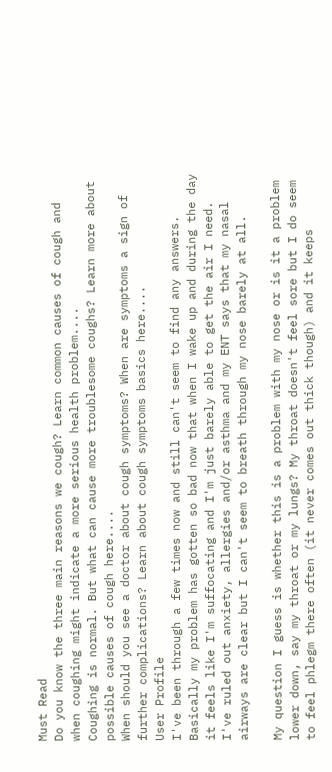Must Read
Do you know the three main reasons we cough? Learn common causes of cough and when coughing might indicate a more serious health problem....
Coughing is normal. But what can cause more troublesome coughs? Learn more about possible causes of cough here....
When should you see a doctor about cough symptoms? When are symptoms a sign of further complications? Learn about cough symptoms basics here....
User Profile
I've been through a few times now and still can't seem to find any answers. Basically my problem has gotten so bad now that when I wake up and during the day it feels like I'm suffocating and I'm just barely able to get the air I need. I've ruled out anxiety, allergies and/or asthma and my ENT says that my nasal airways are clear but I can't seem to breath through my nose barely at all.

My question I guess is whether this is a problem with my nose or is it a problem lower down, say my throat or my lungs? My throat doesn't feel sore but I do seem to feel phlegm there often (it never comes out thick though) and it keeps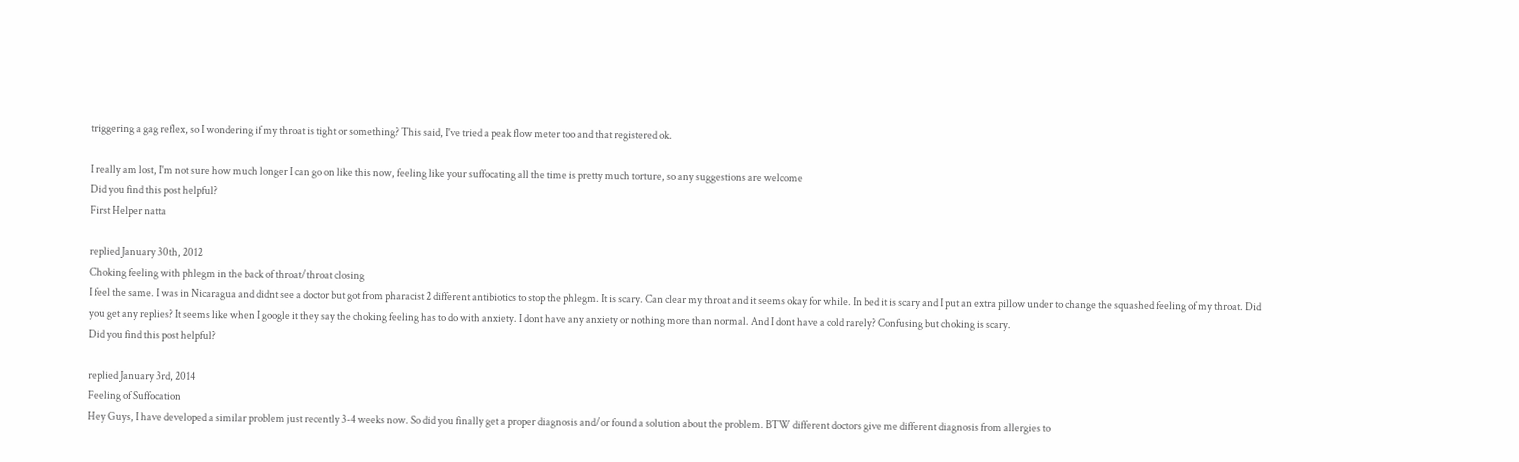triggering a gag reflex, so I wondering if my throat is tight or something? This said, I've tried a peak flow meter too and that registered ok.

I really am lost, I'm not sure how much longer I can go on like this now, feeling like your suffocating all the time is pretty much torture, so any suggestions are welcome
Did you find this post helpful?
First Helper natta

replied January 30th, 2012
Choking feeling with phlegm in the back of throat/throat closing
I feel the same. I was in Nicaragua and didnt see a doctor but got from pharacist 2 different antibiotics to stop the phlegm. It is scary. Can clear my throat and it seems okay for while. In bed it is scary and I put an extra pillow under to change the squashed feeling of my throat. Did you get any replies? It seems like when I google it they say the choking feeling has to do with anxiety. I dont have any anxiety or nothing more than normal. And I dont have a cold rarely? Confusing but choking is scary.
Did you find this post helpful?

replied January 3rd, 2014
Feeling of Suffocation
Hey Guys, I have developed a similar problem just recently 3-4 weeks now. So did you finally get a proper diagnosis and/or found a solution about the problem. BTW different doctors give me different diagnosis from allergies to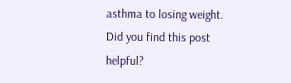asthma to losing weight.
Did you find this post helpful?